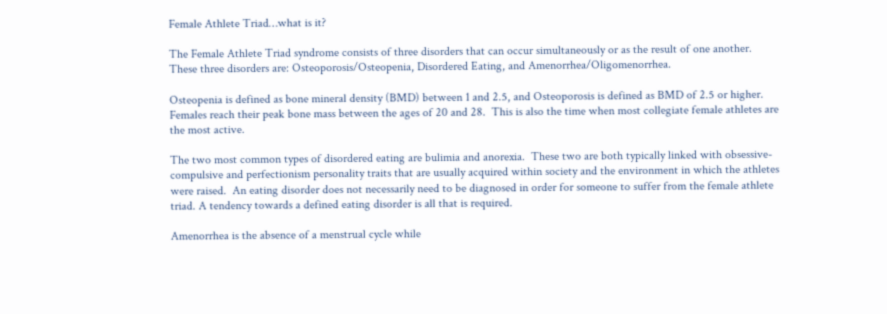Female Athlete Triad…what is it?

The Female Athlete Triad syndrome consists of three disorders that can occur simultaneously or as the result of one another.  These three disorders are: Osteoporosis/Osteopenia, Disordered Eating, and Amenorrhea/Oligomenorrhea.

Osteopenia is defined as bone mineral density (BMD) between 1 and 2.5, and Osteoporosis is defined as BMD of 2.5 or higher.  Females reach their peak bone mass between the ages of 20 and 28.  This is also the time when most collegiate female athletes are the most active.

The two most common types of disordered eating are bulimia and anorexia.  These two are both typically linked with obsessive-compulsive and perfectionism personality traits that are usually acquired within society and the environment in which the athletes were raised.  An eating disorder does not necessarily need to be diagnosed in order for someone to suffer from the female athlete triad. A tendency towards a defined eating disorder is all that is required.

Amenorrhea is the absence of a menstrual cycle while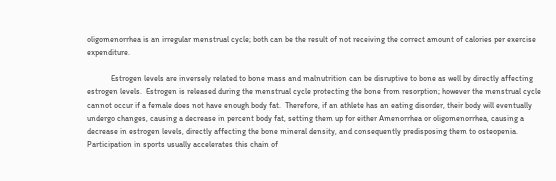oligomenorrhea is an irregular menstrual cycle; both can be the result of not receiving the correct amount of calories per exercise expenditure.

            Estrogen levels are inversely related to bone mass and malnutrition can be disruptive to bone as well by directly affecting estrogen levels.  Estrogen is released during the menstrual cycle protecting the bone from resorption; however the menstrual cycle cannot occur if a female does not have enough body fat.  Therefore, if an athlete has an eating disorder, their body will eventually undergo changes, causing a decrease in percent body fat, setting them up for either Amenorrhea or oligomenorrhea, causing a decrease in estrogen levels, directly affecting the bone mineral density, and consequently predisposing them to osteopenia.  Participation in sports usually accelerates this chain of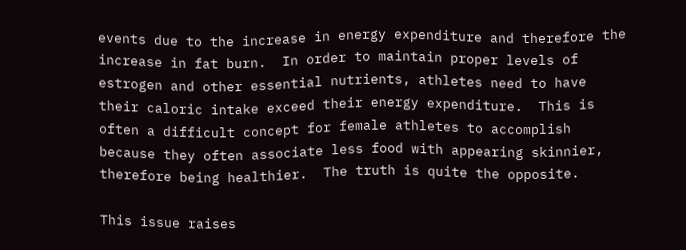events due to the increase in energy expenditure and therefore the increase in fat burn.  In order to maintain proper levels of estrogen and other essential nutrients, athletes need to have their caloric intake exceed their energy expenditure.  This is often a difficult concept for female athletes to accomplish because they often associate less food with appearing skinnier, therefore being healthier.  The truth is quite the opposite.

This issue raises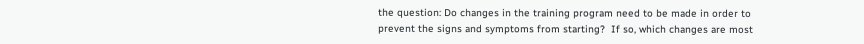the question: Do changes in the training program need to be made in order to prevent the signs and symptoms from starting?  If so, which changes are most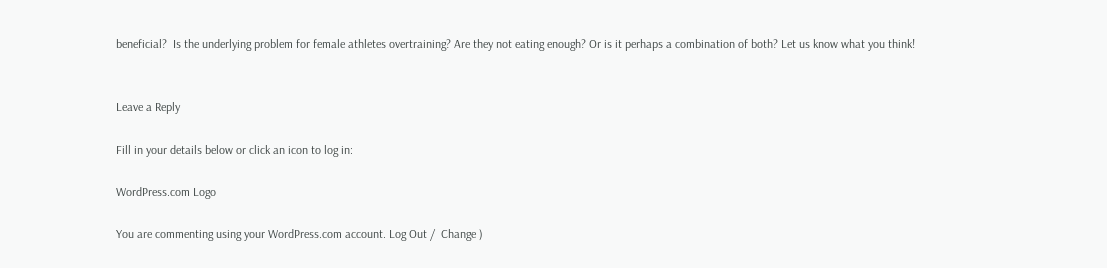beneficial?  Is the underlying problem for female athletes overtraining? Are they not eating enough? Or is it perhaps a combination of both? Let us know what you think!


Leave a Reply

Fill in your details below or click an icon to log in:

WordPress.com Logo

You are commenting using your WordPress.com account. Log Out /  Change )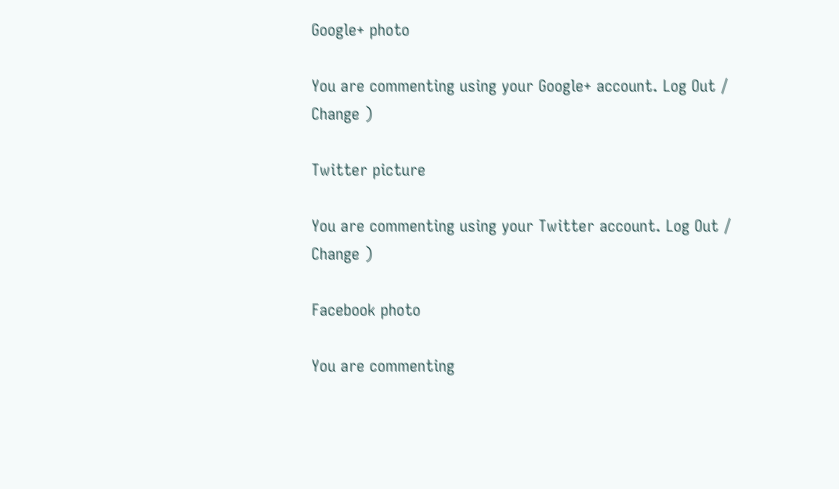Google+ photo

You are commenting using your Google+ account. Log Out /  Change )

Twitter picture

You are commenting using your Twitter account. Log Out /  Change )

Facebook photo

You are commenting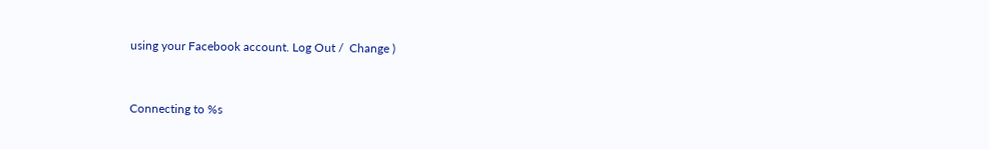using your Facebook account. Log Out /  Change )


Connecting to %s